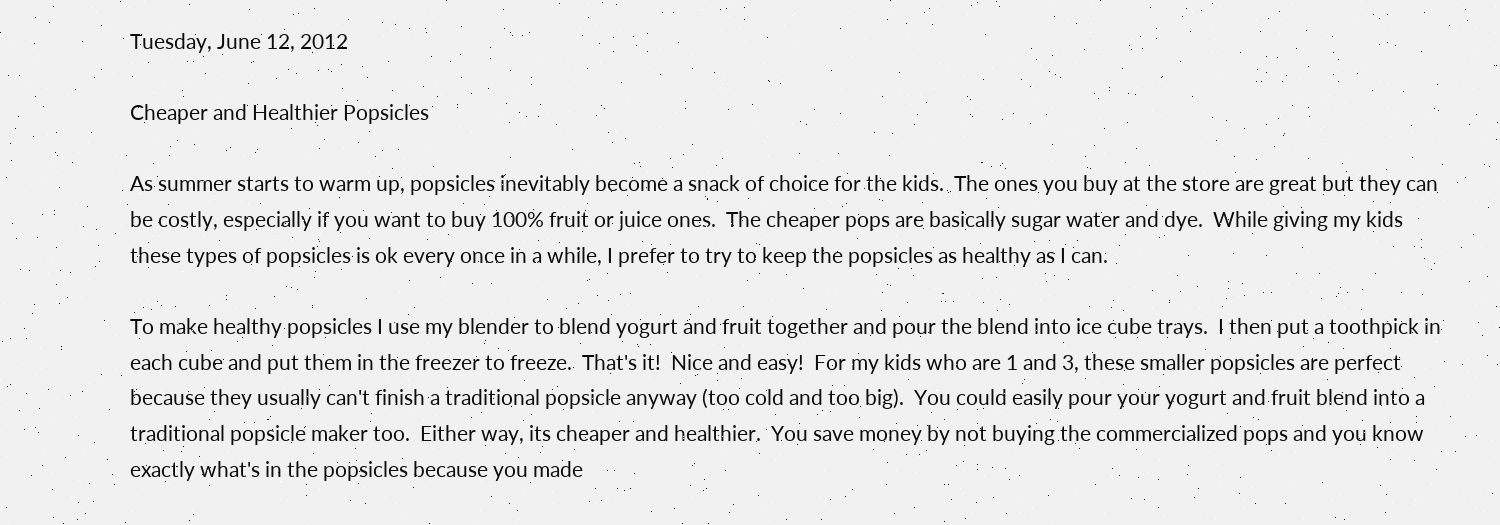Tuesday, June 12, 2012

Cheaper and Healthier Popsicles

As summer starts to warm up, popsicles inevitably become a snack of choice for the kids.  The ones you buy at the store are great but they can be costly, especially if you want to buy 100% fruit or juice ones.  The cheaper pops are basically sugar water and dye.  While giving my kids these types of popsicles is ok every once in a while, I prefer to try to keep the popsicles as healthy as I can.

To make healthy popsicles I use my blender to blend yogurt and fruit together and pour the blend into ice cube trays.  I then put a toothpick in each cube and put them in the freezer to freeze.  That's it!  Nice and easy!  For my kids who are 1 and 3, these smaller popsicles are perfect because they usually can't finish a traditional popsicle anyway (too cold and too big).  You could easily pour your yogurt and fruit blend into a traditional popsicle maker too.  Either way, its cheaper and healthier.  You save money by not buying the commercialized pops and you know exactly what's in the popsicles because you made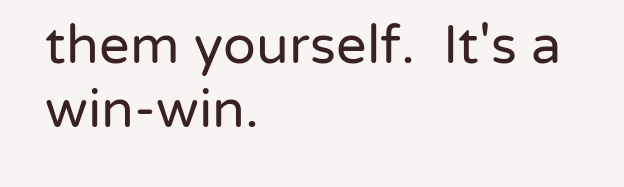them yourself.  It's a win-win.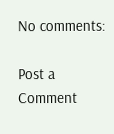No comments:

Post a Comment